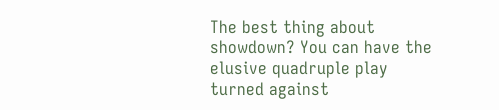The best thing about showdown? You can have the elusive quadruple play turned against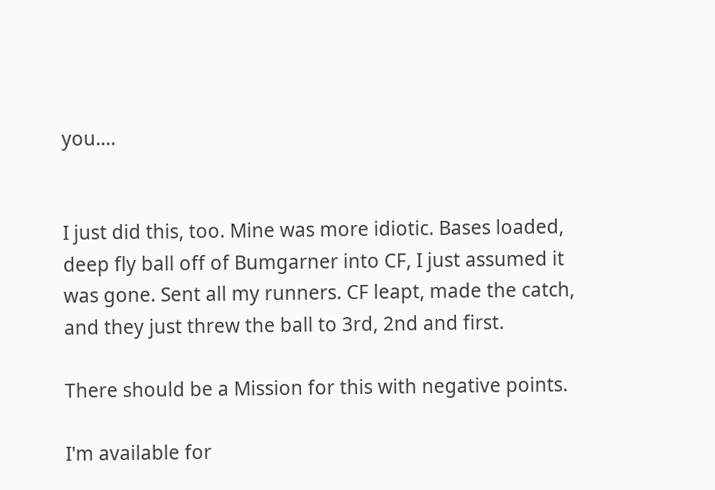you....


I just did this, too. Mine was more idiotic. Bases loaded, deep fly ball off of Bumgarner into CF, I just assumed it was gone. Sent all my runners. CF leapt, made the catch, and they just threw the ball to 3rd, 2nd and first.

There should be a Mission for this with negative points.

I'm available for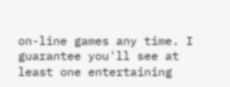on-line games any time. I guarantee you'll see at least one entertaining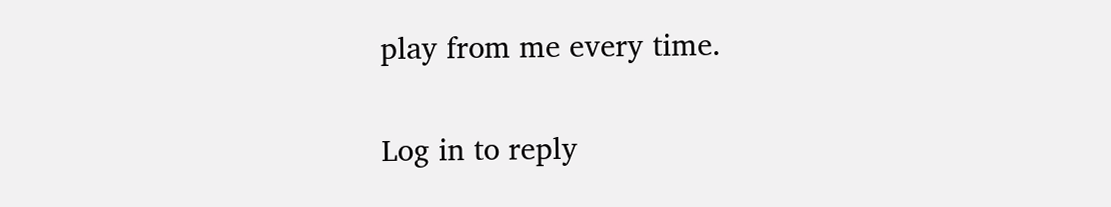play from me every time.

Log in to reply